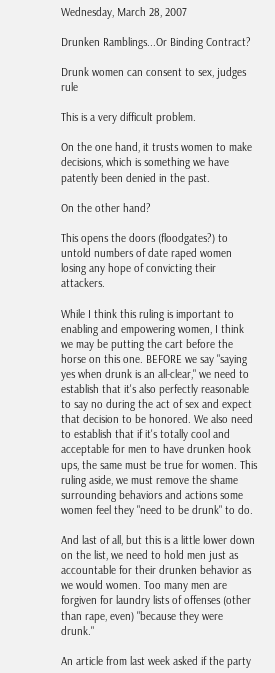Wednesday, March 28, 2007

Drunken Ramblings...Or Binding Contract?

Drunk women can consent to sex, judges rule

This is a very difficult problem.

On the one hand, it trusts women to make decisions, which is something we have patently been denied in the past.

On the other hand?

This opens the doors (floodgates?) to untold numbers of date raped women losing any hope of convicting their attackers.

While I think this ruling is important to enabling and empowering women, I think we may be putting the cart before the horse on this one. BEFORE we say "saying yes when drunk is an all-clear," we need to establish that it's also perfectly reasonable to say no during the act of sex and expect that decision to be honored. We also need to establish that if it's totally cool and acceptable for men to have drunken hook ups, the same must be true for women. This ruling aside, we must remove the shame surrounding behaviors and actions some women feel they "need to be drunk" to do.

And last of all, but this is a little lower down on the list, we need to hold men just as accountable for their drunken behavior as we would women. Too many men are forgiven for laundry lists of offenses (other than rape, even) "because they were drunk."

An article from last week asked if the party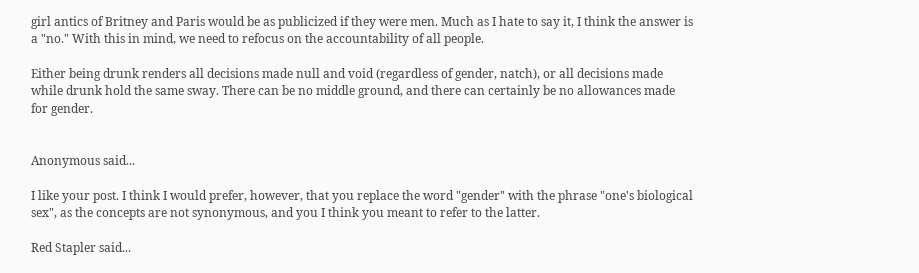girl antics of Britney and Paris would be as publicized if they were men. Much as I hate to say it, I think the answer is a "no." With this in mind, we need to refocus on the accountability of all people.

Either being drunk renders all decisions made null and void (regardless of gender, natch), or all decisions made while drunk hold the same sway. There can be no middle ground, and there can certainly be no allowances made for gender.


Anonymous said...

I like your post. I think I would prefer, however, that you replace the word "gender" with the phrase "one's biological sex", as the concepts are not synonymous, and you I think you meant to refer to the latter.

Red Stapler said...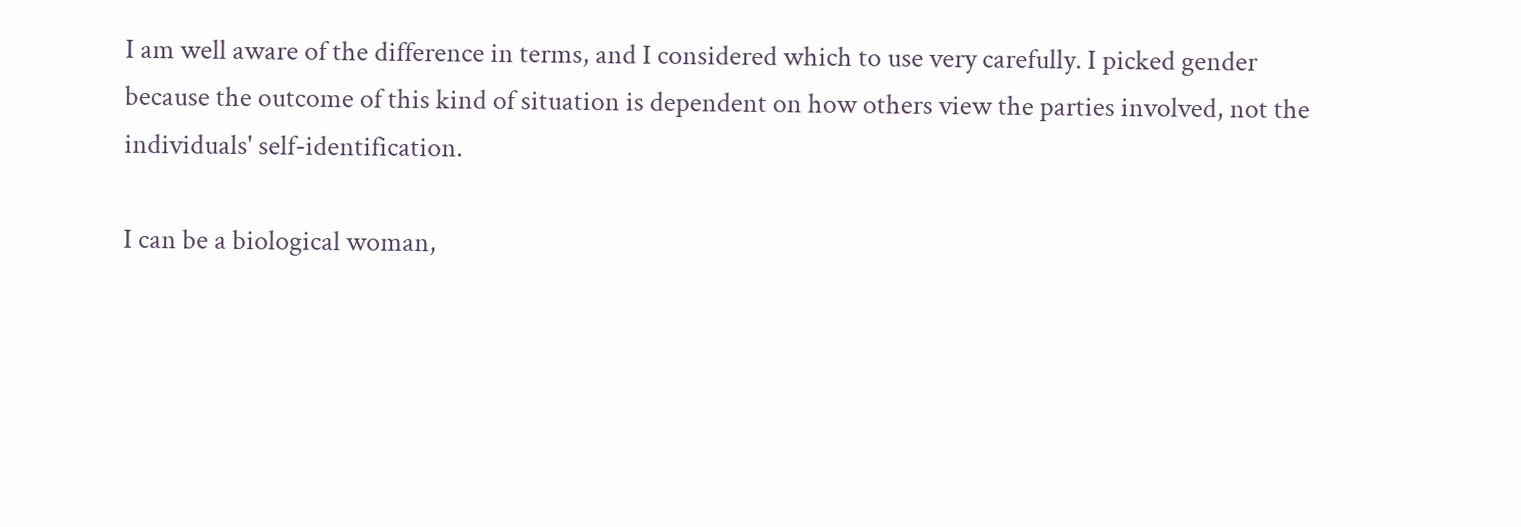I am well aware of the difference in terms, and I considered which to use very carefully. I picked gender because the outcome of this kind of situation is dependent on how others view the parties involved, not the individuals' self-identification.

I can be a biological woman,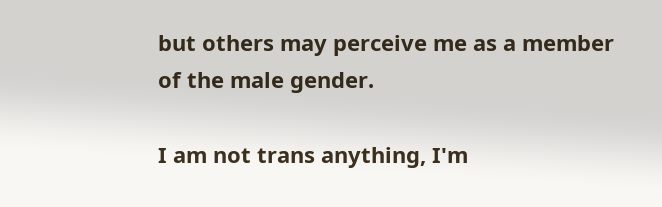but others may perceive me as a member of the male gender.

I am not trans anything, I'm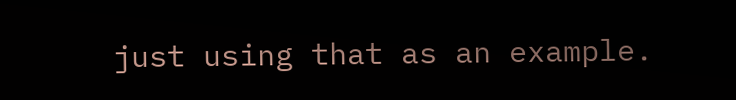just using that as an example.